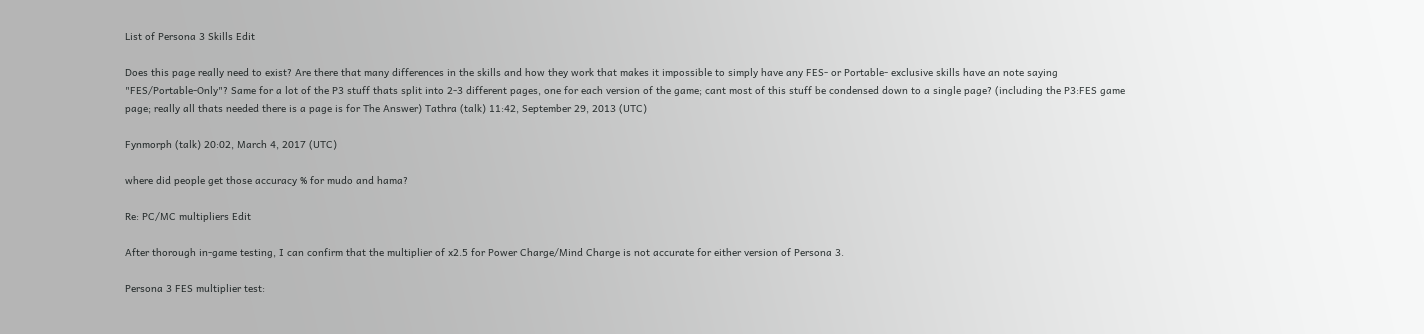List of Persona 3 Skills Edit

Does this page really need to exist? Are there that many differences in the skills and how they work that makes it impossible to simply have any FES- or Portable- exclusive skills have an note saying "FES/Portable-Only"? Same for a lot of the P3 stuff thats split into 2-3 different pages, one for each version of the game; cant most of this stuff be condensed down to a single page? (including the P3:FES game page; really all thats needed there is a page is for The Answer) Tathra (talk) 11:42, September 29, 2013 (UTC)

Fynmorph (talk) 20:02, March 4, 2017 (UTC)

where did people get those accuracy % for mudo and hama?

Re: PC/MC multipliers Edit

After thorough in-game testing, I can confirm that the multiplier of x2.5 for Power Charge/Mind Charge is not accurate for either version of Persona 3.

Persona 3 FES multiplier test: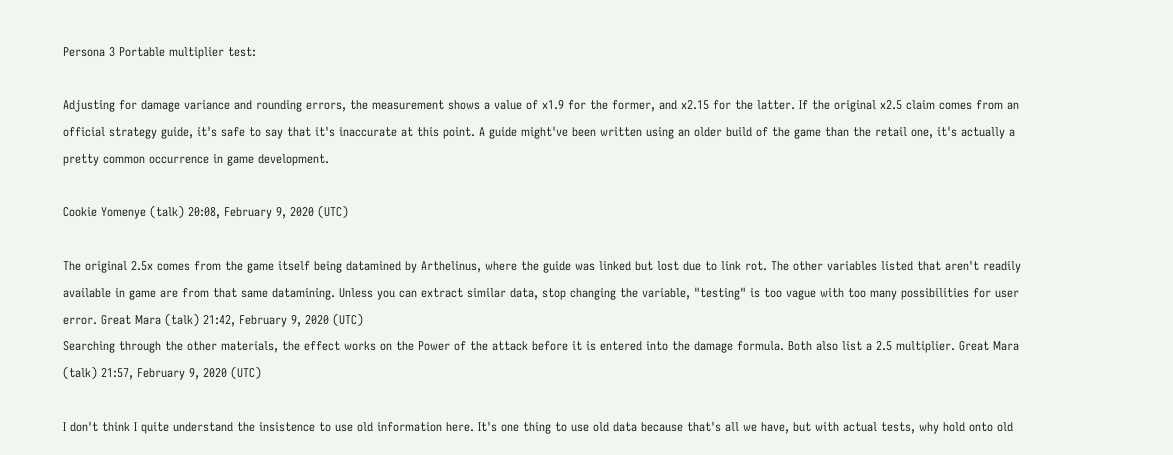Persona 3 Portable multiplier test:

Adjusting for damage variance and rounding errors, the measurement shows a value of x1.9 for the former, and x2.15 for the latter. If the original x2.5 claim comes from an official strategy guide, it's safe to say that it's inaccurate at this point. A guide might've been written using an older build of the game than the retail one, it's actually a pretty common occurrence in game development.

Cookie Yomenye (talk) 20:08, February 9, 2020 (UTC)

The original 2.5x comes from the game itself being datamined by Arthelinus, where the guide was linked but lost due to link rot. The other variables listed that aren't readily available in game are from that same datamining. Unless you can extract similar data, stop changing the variable, "testing" is too vague with too many possibilities for user error. Great Mara (talk) 21:42, February 9, 2020 (UTC)
Searching through the other materials, the effect works on the Power of the attack before it is entered into the damage formula. Both also list a 2.5 multiplier. Great Mara (talk) 21:57, February 9, 2020 (UTC)

I don't think I quite understand the insistence to use old information here. It's one thing to use old data because that's all we have, but with actual tests, why hold onto old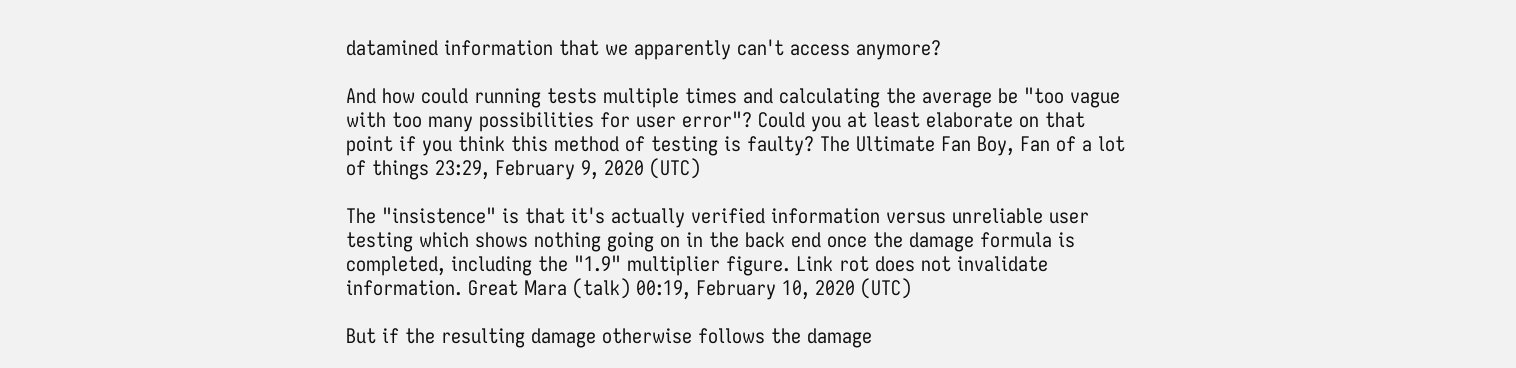datamined information that we apparently can't access anymore?

And how could running tests multiple times and calculating the average be "too vague with too many possibilities for user error"? Could you at least elaborate on that point if you think this method of testing is faulty? The Ultimate Fan Boy, Fan of a lot of things 23:29, February 9, 2020 (UTC)

The "insistence" is that it's actually verified information versus unreliable user testing which shows nothing going on in the back end once the damage formula is completed, including the "1.9" multiplier figure. Link rot does not invalidate information. Great Mara (talk) 00:19, February 10, 2020 (UTC)

But if the resulting damage otherwise follows the damage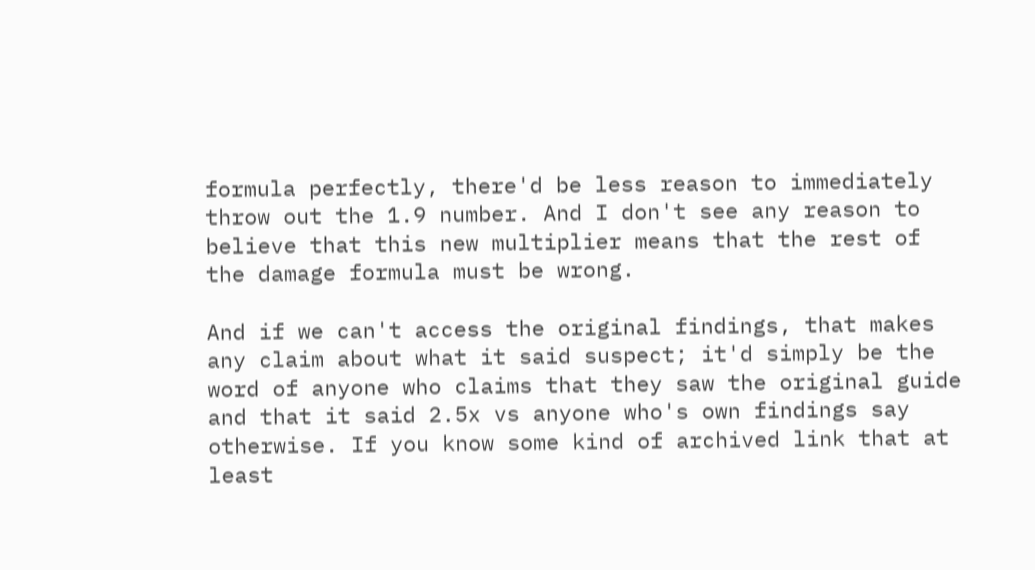formula perfectly, there'd be less reason to immediately throw out the 1.9 number. And I don't see any reason to believe that this new multiplier means that the rest of the damage formula must be wrong.

And if we can't access the original findings, that makes any claim about what it said suspect; it'd simply be the word of anyone who claims that they saw the original guide and that it said 2.5x vs anyone who's own findings say otherwise. If you know some kind of archived link that at least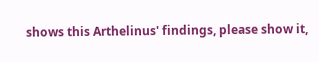shows this Arthelinus' findings, please show it,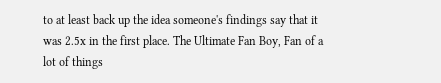to at least back up the idea someone's findings say that it was 2.5x in the first place. The Ultimate Fan Boy, Fan of a lot of things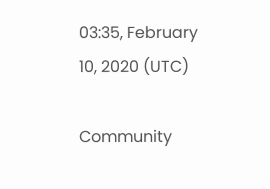03:35, February 10, 2020 (UTC)

Community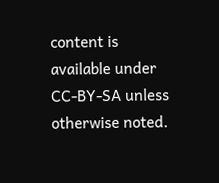content is available under CC-BY-SA unless otherwise noted.